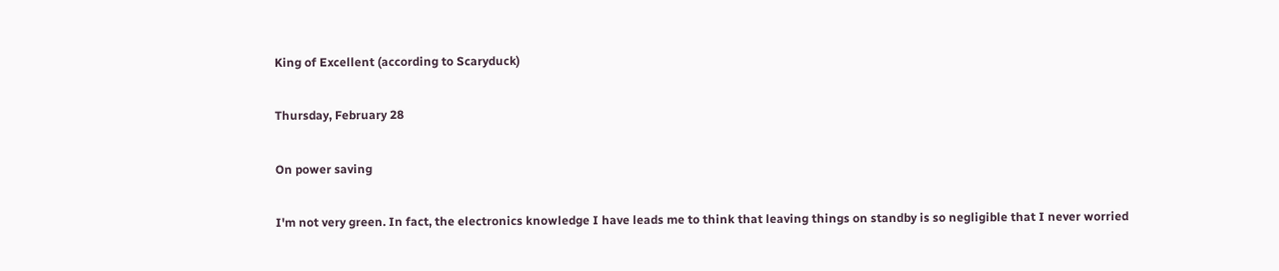King of Excellent (according to Scaryduck)

Thursday, February 28

On power saving

I'm not very green. In fact, the electronics knowledge I have leads me to think that leaving things on standby is so negligible that I never worried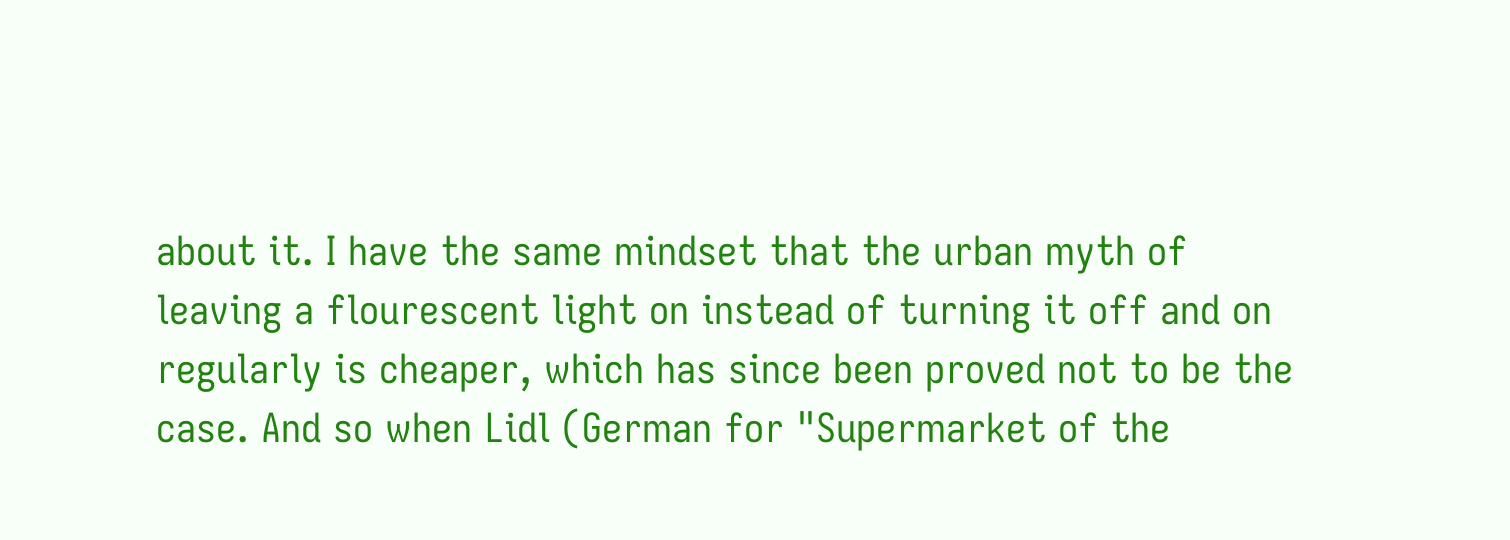about it. I have the same mindset that the urban myth of leaving a flourescent light on instead of turning it off and on regularly is cheaper, which has since been proved not to be the case. And so when Lidl (German for "Supermarket of the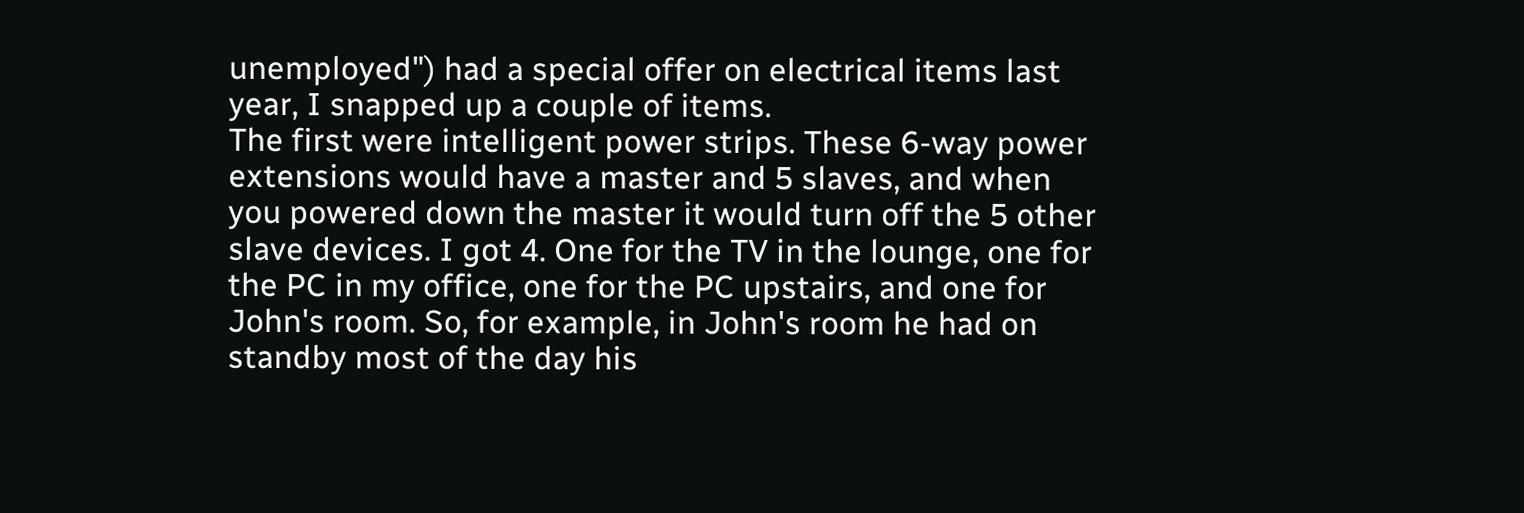unemployed") had a special offer on electrical items last year, I snapped up a couple of items.
The first were intelligent power strips. These 6-way power extensions would have a master and 5 slaves, and when you powered down the master it would turn off the 5 other slave devices. I got 4. One for the TV in the lounge, one for the PC in my office, one for the PC upstairs, and one for John's room. So, for example, in John's room he had on standby most of the day his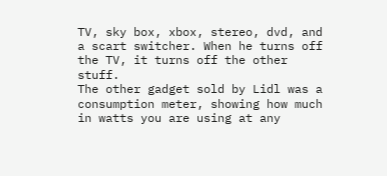TV, sky box, xbox, stereo, dvd, and a scart switcher. When he turns off the TV, it turns off the other stuff.
The other gadget sold by Lidl was a consumption meter, showing how much in watts you are using at any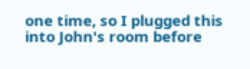one time, so I plugged this into John's room before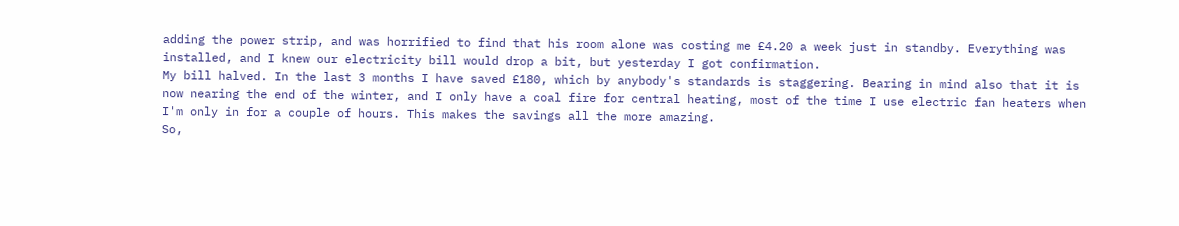adding the power strip, and was horrified to find that his room alone was costing me £4.20 a week just in standby. Everything was installed, and I knew our electricity bill would drop a bit, but yesterday I got confirmation.
My bill halved. In the last 3 months I have saved £180, which by anybody's standards is staggering. Bearing in mind also that it is now nearing the end of the winter, and I only have a coal fire for central heating, most of the time I use electric fan heaters when I'm only in for a couple of hours. This makes the savings all the more amazing.
So,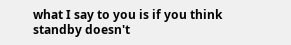what I say to you is if you think standby doesn't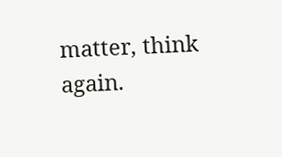matter, think again.